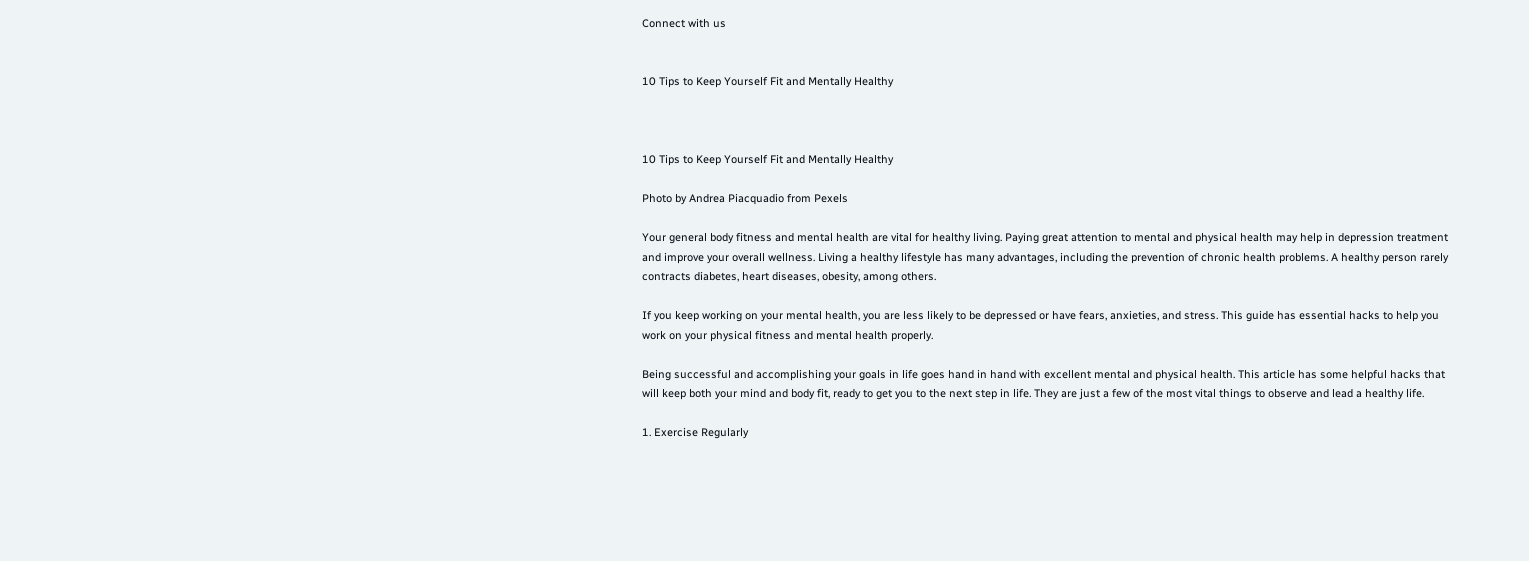Connect with us


10 Tips to Keep Yourself Fit and Mentally Healthy



10 Tips to Keep Yourself Fit and Mentally Healthy

Photo by Andrea Piacquadio from Pexels

Your general body fitness and mental health are vital for healthy living. Paying great attention to mental and physical health may help in depression treatment and improve your overall wellness. Living a healthy lifestyle has many advantages, including the prevention of chronic health problems. A healthy person rarely contracts diabetes, heart diseases, obesity, among others.

If you keep working on your mental health, you are less likely to be depressed or have fears, anxieties, and stress. This guide has essential hacks to help you work on your physical fitness and mental health properly.

Being successful and accomplishing your goals in life goes hand in hand with excellent mental and physical health. This article has some helpful hacks that will keep both your mind and body fit, ready to get you to the next step in life. They are just a few of the most vital things to observe and lead a healthy life.

1. Exercise Regularly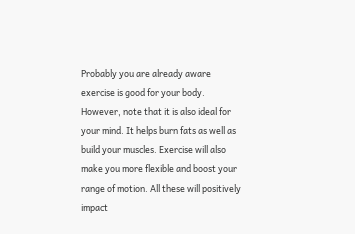Probably you are already aware exercise is good for your body. However, note that it is also ideal for your mind. It helps burn fats as well as build your muscles. Exercise will also make you more flexible and boost your range of motion. All these will positively impact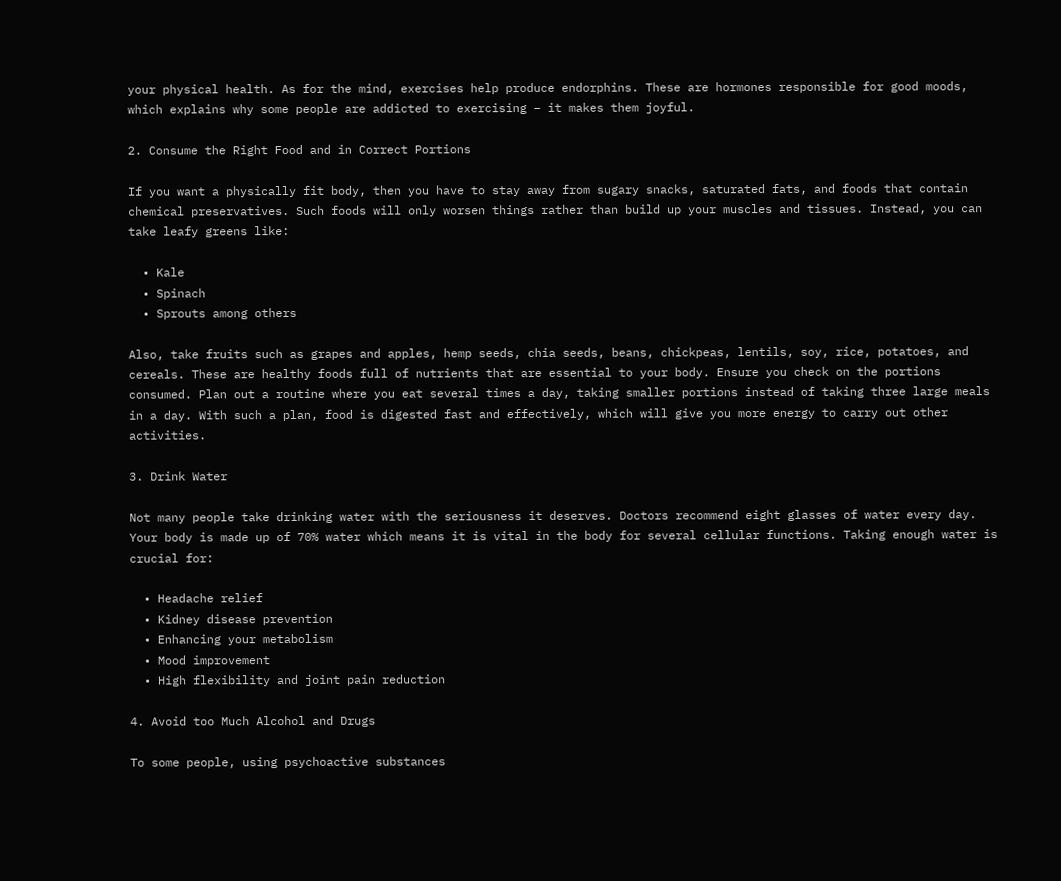your physical health. As for the mind, exercises help produce endorphins. These are hormones responsible for good moods, which explains why some people are addicted to exercising – it makes them joyful.

2. Consume the Right Food and in Correct Portions

If you want a physically fit body, then you have to stay away from sugary snacks, saturated fats, and foods that contain chemical preservatives. Such foods will only worsen things rather than build up your muscles and tissues. Instead, you can take leafy greens like:

  • Kale
  • Spinach
  • Sprouts among others

Also, take fruits such as grapes and apples, hemp seeds, chia seeds, beans, chickpeas, lentils, soy, rice, potatoes, and cereals. These are healthy foods full of nutrients that are essential to your body. Ensure you check on the portions consumed. Plan out a routine where you eat several times a day, taking smaller portions instead of taking three large meals in a day. With such a plan, food is digested fast and effectively, which will give you more energy to carry out other activities.

3. Drink Water

Not many people take drinking water with the seriousness it deserves. Doctors recommend eight glasses of water every day. Your body is made up of 70% water which means it is vital in the body for several cellular functions. Taking enough water is crucial for:

  • Headache relief
  • Kidney disease prevention
  • Enhancing your metabolism
  • Mood improvement
  • High flexibility and joint pain reduction

4. Avoid too Much Alcohol and Drugs

To some people, using psychoactive substances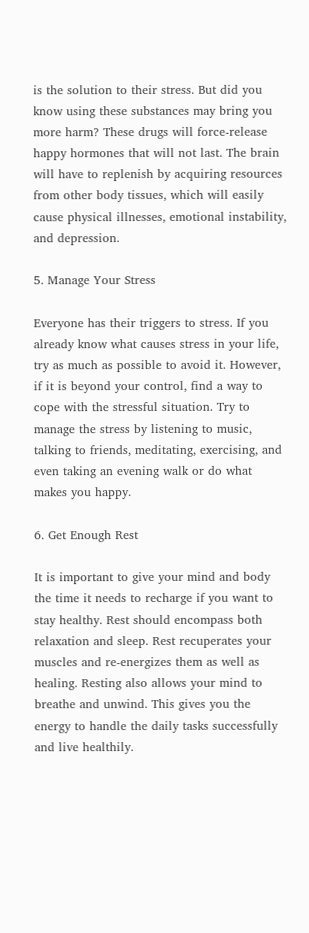is the solution to their stress. But did you know using these substances may bring you more harm? These drugs will force-release happy hormones that will not last. The brain will have to replenish by acquiring resources from other body tissues, which will easily cause physical illnesses, emotional instability, and depression.

5. Manage Your Stress

Everyone has their triggers to stress. If you already know what causes stress in your life, try as much as possible to avoid it. However, if it is beyond your control, find a way to cope with the stressful situation. Try to manage the stress by listening to music, talking to friends, meditating, exercising, and even taking an evening walk or do what makes you happy.

6. Get Enough Rest

It is important to give your mind and body the time it needs to recharge if you want to stay healthy. Rest should encompass both relaxation and sleep. Rest recuperates your muscles and re-energizes them as well as healing. Resting also allows your mind to breathe and unwind. This gives you the energy to handle the daily tasks successfully and live healthily.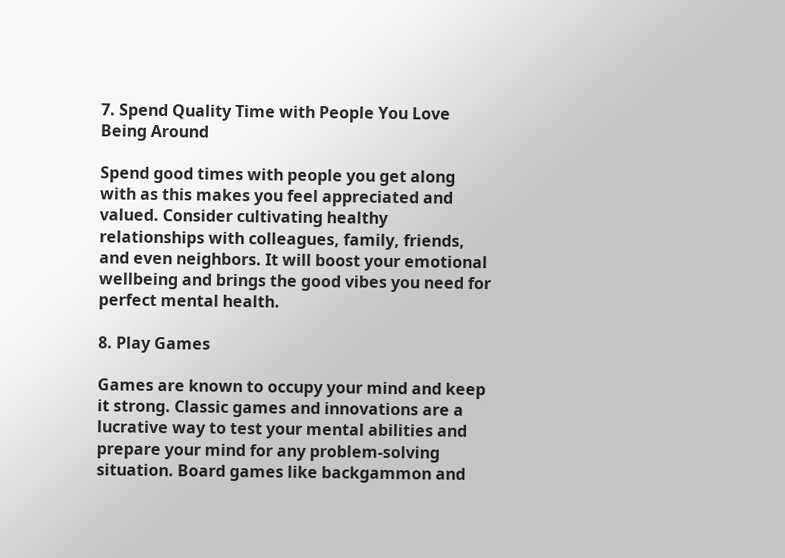7. Spend Quality Time with People You Love Being Around

Spend good times with people you get along with as this makes you feel appreciated and valued. Consider cultivating healthy relationships with colleagues, family, friends, and even neighbors. It will boost your emotional wellbeing and brings the good vibes you need for perfect mental health.

8. Play Games

Games are known to occupy your mind and keep it strong. Classic games and innovations are a lucrative way to test your mental abilities and prepare your mind for any problem-solving situation. Board games like backgammon and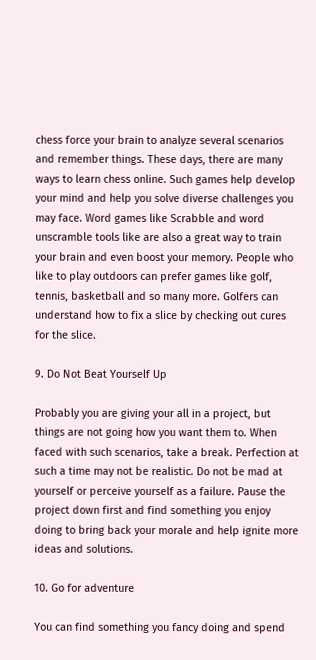chess force your brain to analyze several scenarios and remember things. These days, there are many ways to learn chess online. Such games help develop your mind and help you solve diverse challenges you may face. Word games like Scrabble and word unscramble tools like are also a great way to train your brain and even boost your memory. People who like to play outdoors can prefer games like golf, tennis, basketball and so many more. Golfers can understand how to fix a slice by checking out cures for the slice.

9. Do Not Beat Yourself Up

Probably you are giving your all in a project, but things are not going how you want them to. When faced with such scenarios, take a break. Perfection at such a time may not be realistic. Do not be mad at yourself or perceive yourself as a failure. Pause the project down first and find something you enjoy doing to bring back your morale and help ignite more ideas and solutions.

10. Go for adventure

You can find something you fancy doing and spend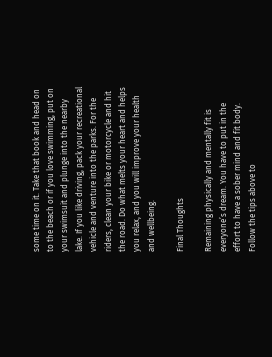some time on it. Take that book and head on to the beach or if you love swimming, put on your swimsuit and plunge into the nearby lake. If you like driving, pack your recreational vehicle and venture into the parks. For the riders, clean your bike or motorcycle and hit the road. Do what melts your heart and helps you relax, and you will improve your health and wellbeing.

Final Thoughts

Remaining physically and mentally fit is everyone’s dream. You have to put in the effort to have a sober mind and fit body. Follow the tips above to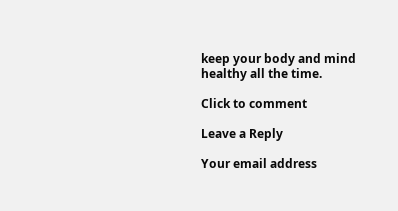keep your body and mind healthy all the time.

Click to comment

Leave a Reply

Your email address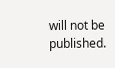will not be published.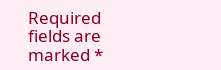Required fields are marked *